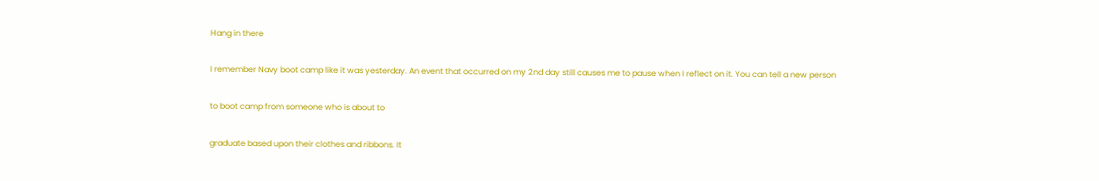Hang in there

I remember Navy boot camp like it was yesterday. An event that occurred on my 2nd day still causes me to pause when I reflect on it. You can tell a new person

to boot camp from someone who is about to

graduate based upon their clothes and ribbons. It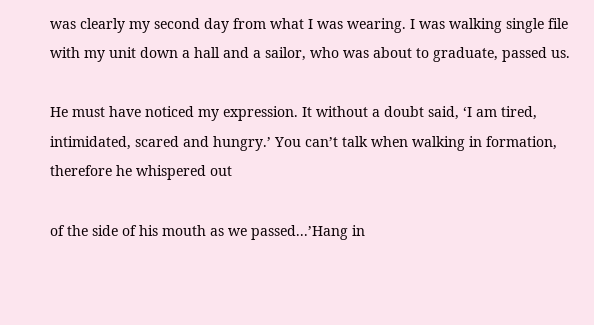was clearly my second day from what I was wearing. I was walking single file with my unit down a hall and a sailor, who was about to graduate, passed us.

He must have noticed my expression. It without a doubt said, ‘I am tired, intimidated, scared and hungry.’ You can’t talk when walking in formation, therefore he whispered out

of the side of his mouth as we passed...’Hang in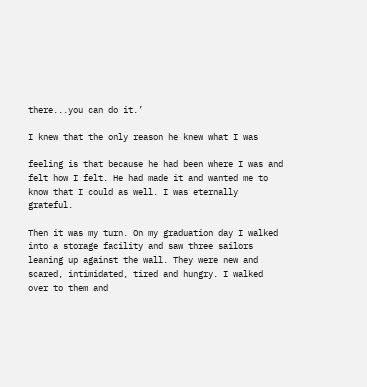there...you can do it.’

I knew that the only reason he knew what I was

feeling is that because he had been where I was and felt how I felt. He had made it and wanted me to know that I could as well. I was eternally grateful.

Then it was my turn. On my graduation day I walked into a storage facility and saw three sailors leaning up against the wall. They were new and scared, intimidated, tired and hungry. I walked over to them and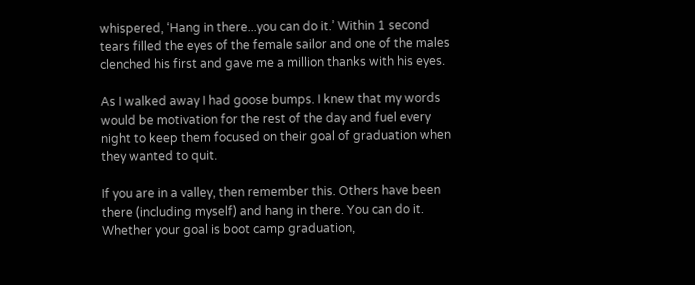whispered, ‘Hang in there...you can do it.’ Within 1 second tears filled the eyes of the female sailor and one of the males clenched his first and gave me a million thanks with his eyes.

As I walked away I had goose bumps. I knew that my words would be motivation for the rest of the day and fuel every night to keep them focused on their goal of graduation when they wanted to quit.

If you are in a valley, then remember this. Others have been there (including myself) and hang in there. You can do it. Whether your goal is boot camp graduation,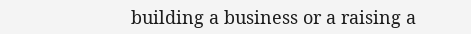building a business or a raising a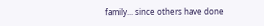family... since others have done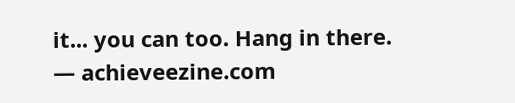it... you can too. Hang in there. — achieveezine.com